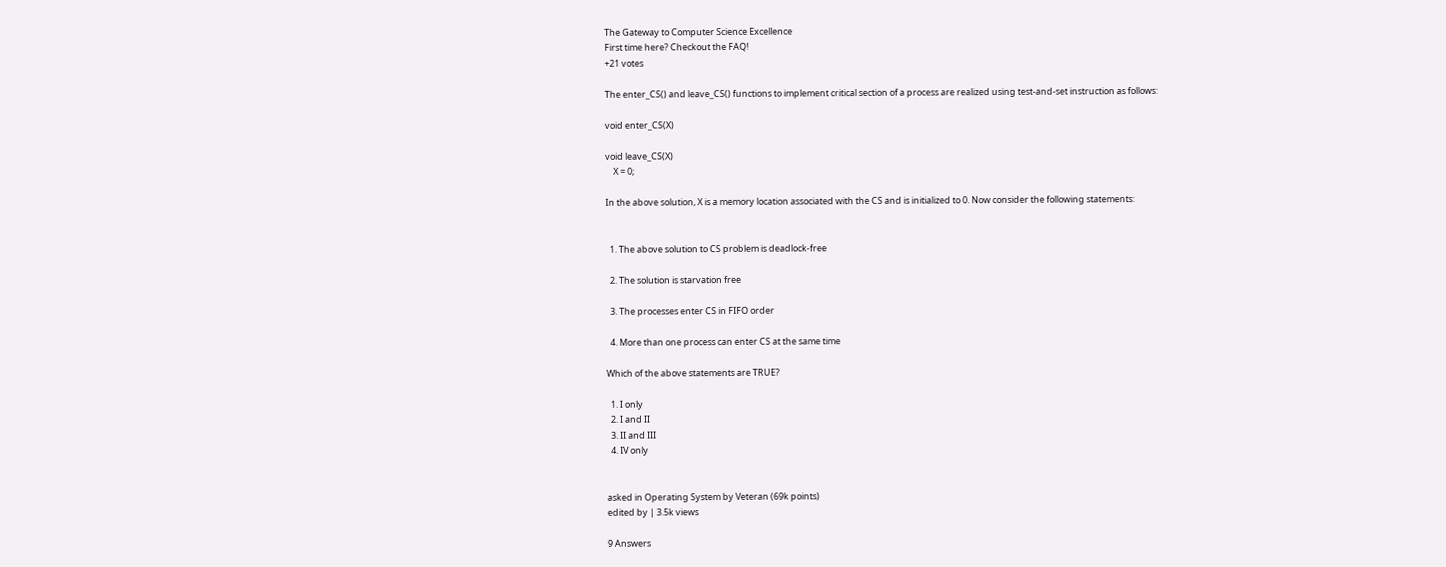The Gateway to Computer Science Excellence
First time here? Checkout the FAQ!
+21 votes

The enter_CS() and leave_CS() functions to implement critical section of a process are realized using test-and-set instruction as follows:

void enter_CS(X)

void leave_CS(X)
    X = 0;

In the above solution, X is a memory location associated with the CS and is initialized to 0. Now consider the following statements:


  1. The above solution to CS problem is deadlock-free

  2. The solution is starvation free

  3. The processes enter CS in FIFO order

  4. More than one process can enter CS at the same time

Which of the above statements are TRUE?

  1. I only
  2. I and II
  3. II and III
  4. IV only


asked in Operating System by Veteran (69k points)
edited by | 3.5k views

9 Answers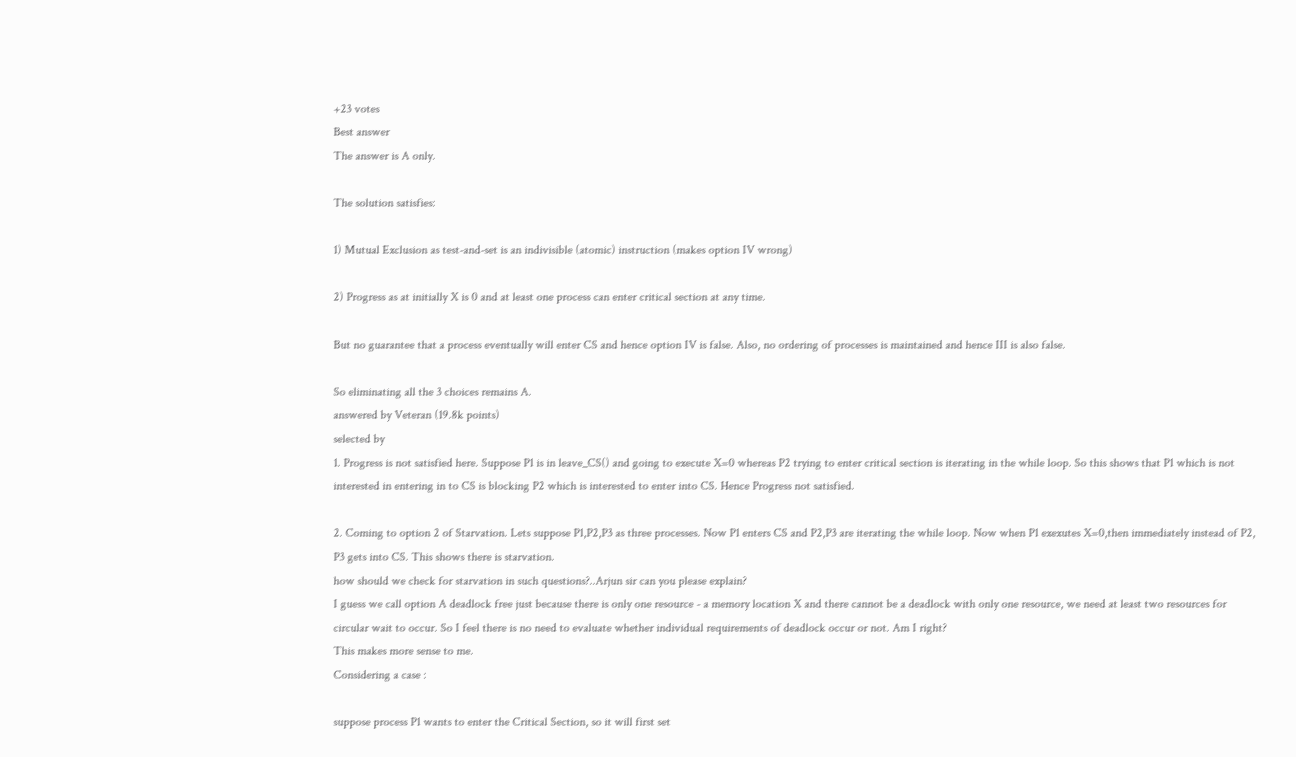+23 votes
Best answer
The answer is A only.

The solution satisfies:

1) Mutual Exclusion as test-and-set is an indivisible (atomic) instruction (makes option IV wrong)

2) Progress as at initially X is 0 and at least one process can enter critical section at any time.

But no guarantee that a process eventually will enter CS and hence option IV is false. Also, no ordering of processes is maintained and hence III is also false.

So eliminating all the 3 choices remains A.
answered by Veteran (19.8k points)
selected by
1. Progress is not satisfied here. Suppose P1 is in leave_CS() and going to execute X=0 whereas P2 trying to enter critical section is iterating in the while loop. So this shows that P1 which is not interested in entering in to CS is blocking P2 which is interested to enter into CS. Hence Progress not satisfied.

2. Coming to option 2 of Starvation. Lets suppose P1,P2,P3 as three processes. Now P1 enters CS and P2,P3 are iterating the while loop. Now when P1 exexutes X=0,then immediately instead of P2, P3 gets into CS. This shows there is starvation.
how should we check for starvation in such questions?..Arjun sir can you please explain?
I guess we call option A deadlock free just because there is only one resource - a memory location X and there cannot be a deadlock with only one resource, we need at least two resources for circular wait to occur. So I feel there is no need to evaluate whether individual requirements of deadlock occur or not. Am I right?
This makes more sense to me.
Considering a case :

suppose process P1 wants to enter the Critical Section, so it will first set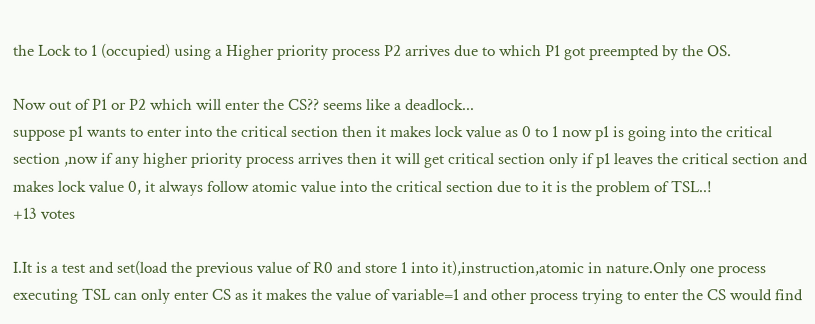the Lock to 1 (occupied) using a Higher priority process P2 arrives due to which P1 got preempted by the OS.

Now out of P1 or P2 which will enter the CS?? seems like a deadlock...
suppose p1 wants to enter into the critical section then it makes lock value as 0 to 1 now p1 is going into the critical section ,now if any higher priority process arrives then it will get critical section only if p1 leaves the critical section and makes lock value 0, it always follow atomic value into the critical section due to it is the problem of TSL..!
+13 votes

I.It is a test and set(load the previous value of R0 and store 1 into it),instruction,atomic in nature.Only one process executing TSL can only enter CS as it makes the value of variable=1 and other process trying to enter the CS would find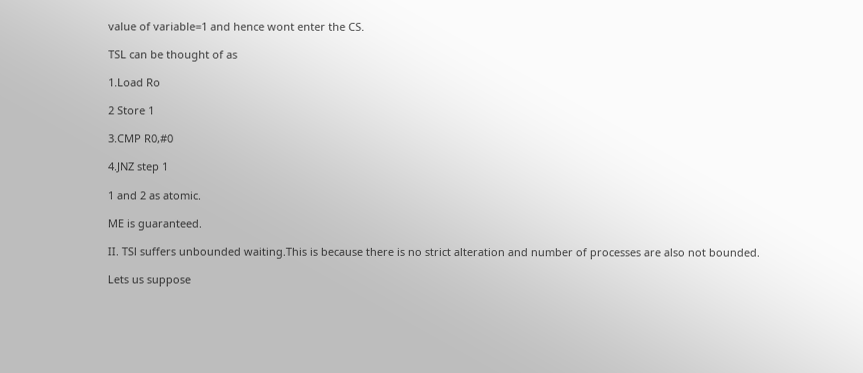value of variable=1 and hence wont enter the CS.

TSL can be thought of as

1.Load Ro

2 Store 1

3.CMP R0,#0

4.JNZ step 1

1 and 2 as atomic.

ME is guaranteed.

II. TSl suffers unbounded waiting.This is because there is no strict alteration and number of processes are also not bounded.

Lets us suppose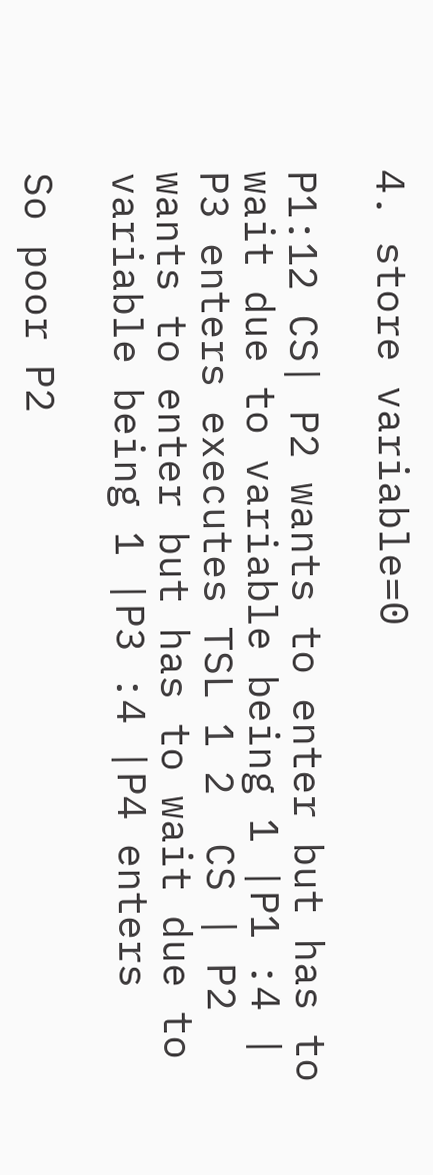4. store variable=0

P1:12 CS| P2 wants to enter but has to wait due to variable being 1 |P1 :4 | P3 enters executes TSL 1 2  CS | P2 wants to enter but has to wait due to variable being 1 |P3 :4 |P4 enters

So poor P2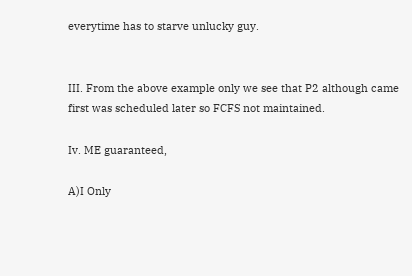everytime has to starve unlucky guy.


III. From the above example only we see that P2 although came first was scheduled later so FCFS not maintained.

Iv. ME guaranteed,

A)I Only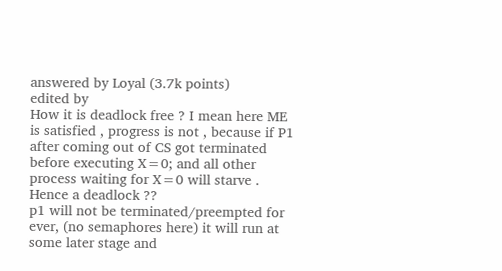answered by Loyal (3.7k points)
edited by
How it is deadlock free ? I mean here ME is satisfied , progress is not , because if P1 after coming out of CS got terminated before executing X=0; and all other process waiting for X=0 will starve . Hence a deadlock ??
p1 will not be terminated/preempted for ever, (no semaphores here) it will run at some later stage and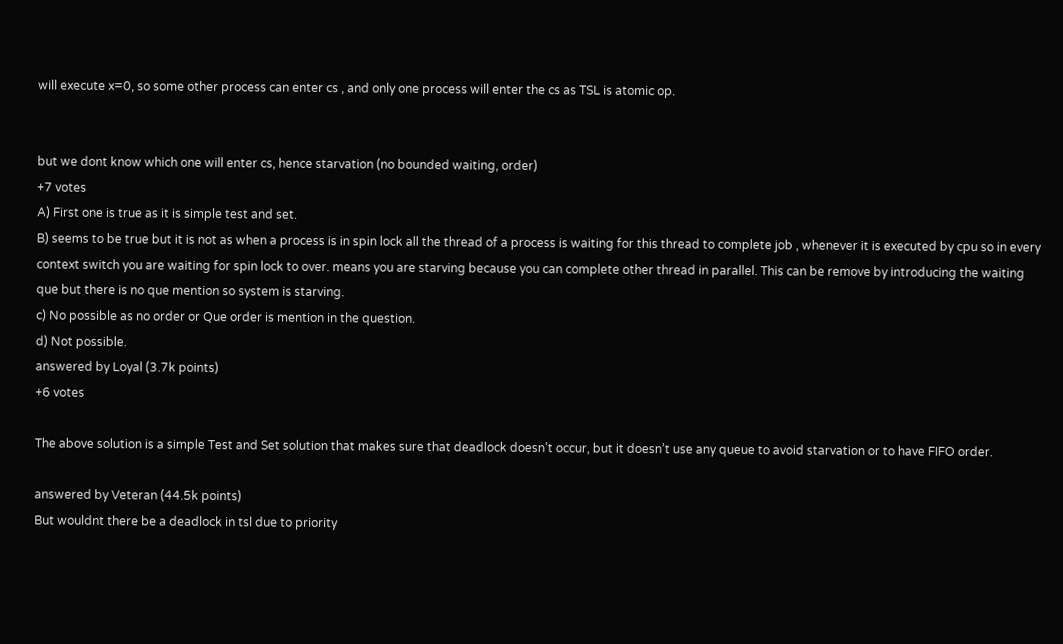will execute x=0, so some other process can enter cs , and only one process will enter the cs as TSL is atomic op.


but we dont know which one will enter cs, hence starvation (no bounded waiting, order)
+7 votes
A) First one is true as it is simple test and set.
B) seems to be true but it is not as when a process is in spin lock all the thread of a process is waiting for this thread to complete job , whenever it is executed by cpu so in every context switch you are waiting for spin lock to over. means you are starving because you can complete other thread in parallel. This can be remove by introducing the waiting que but there is no que mention so system is starving.
c) No possible as no order or Que order is mention in the question.
d) Not possible.
answered by Loyal (3.7k points)
+6 votes

The above solution is a simple Test and Set solution that makes sure that deadlock doesn’t occur, but it doesn’t use any queue to avoid starvation or to have FIFO order.

answered by Veteran (44.5k points)
But wouldnt there be a deadlock in tsl due to priority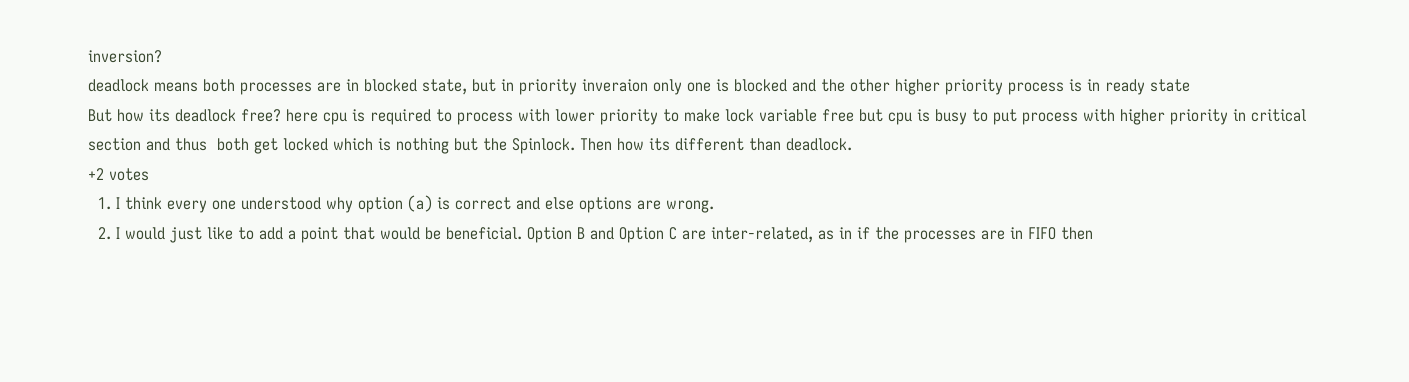inversion?
deadlock means both processes are in blocked state, but in priority inveraion only one is blocked and the other higher priority process is in ready state
But how its deadlock free? here cpu is required to process with lower priority to make lock variable free but cpu is busy to put process with higher priority in critical section and thus  both get locked which is nothing but the Spinlock. Then how its different than deadlock.
+2 votes
  1. I think every one understood why option (a) is correct and else options are wrong.
  2. I would just like to add a point that would be beneficial. Option B and Option C are inter-related, as in if the processes are in FIFO then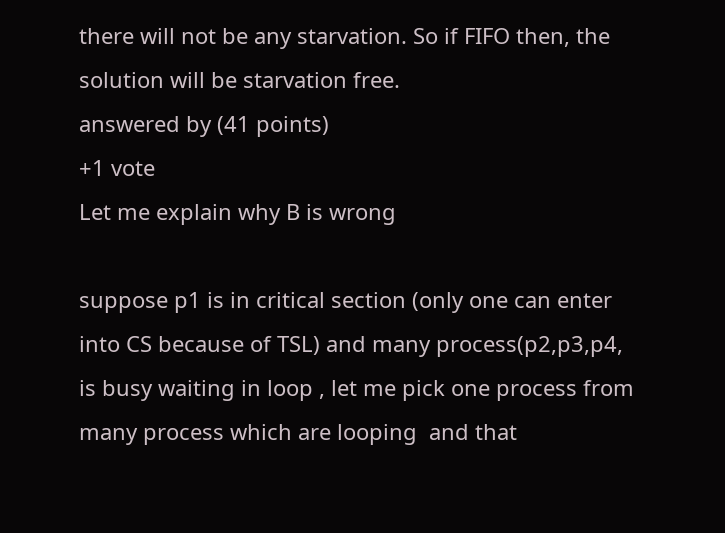there will not be any starvation. So if FIFO then, the solution will be starvation free.
answered by (41 points)
+1 vote
Let me explain why B is wrong

suppose p1 is in critical section (only one can enter into CS because of TSL) and many process(p2,p3,p4, is busy waiting in loop , let me pick one process from many process which are looping  and that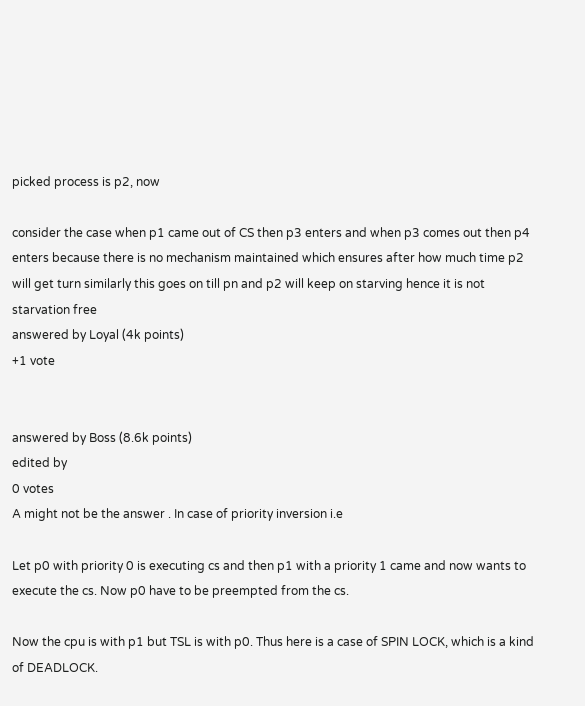picked process is p2, now

consider the case when p1 came out of CS then p3 enters and when p3 comes out then p4 enters because there is no mechanism maintained which ensures after how much time p2 will get turn similarly this goes on till pn and p2 will keep on starving hence it is not starvation free
answered by Loyal (4k points)
+1 vote


answered by Boss (8.6k points)
edited by
0 votes
A might not be the answer . In case of priority inversion i.e

Let p0 with priority 0 is executing cs and then p1 with a priority 1 came and now wants to execute the cs. Now p0 have to be preempted from the cs.

Now the cpu is with p1 but TSL is with p0. Thus here is a case of SPIN LOCK, which is a kind of DEADLOCK.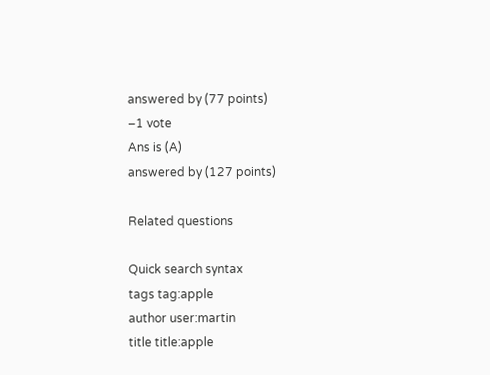answered by (77 points)
–1 vote
Ans is (A)
answered by (127 points)

Related questions

Quick search syntax
tags tag:apple
author user:martin
title title:apple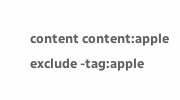content content:apple
exclude -tag:apple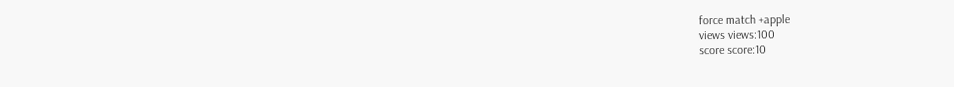force match +apple
views views:100
score score:10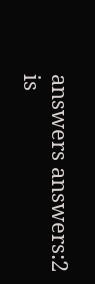answers answers:2
is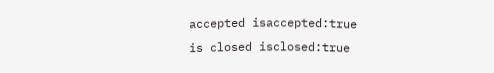accepted isaccepted:true
is closed isclosed:true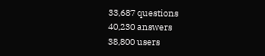33,687 questions
40,230 answers
38,800 users